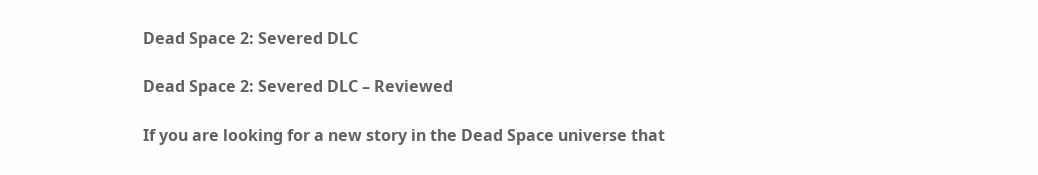Dead Space 2: Severed DLC

Dead Space 2: Severed DLC – Reviewed

If you are looking for a new story in the Dead Space universe that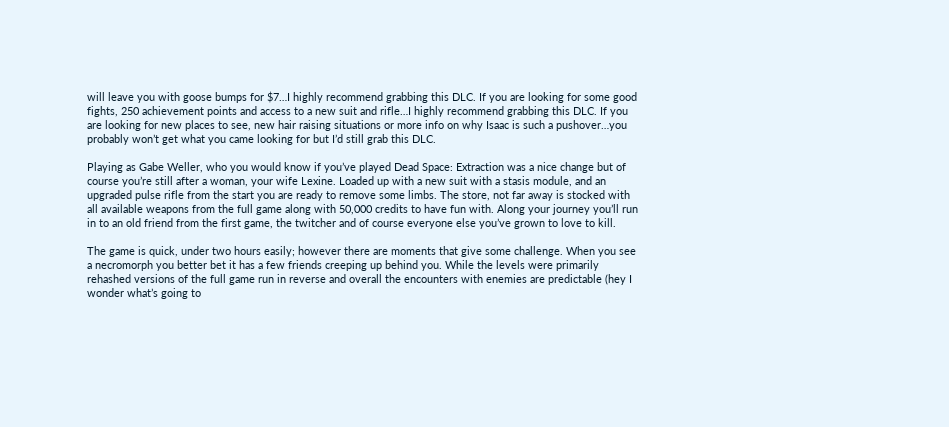will leave you with goose bumps for $7…I highly recommend grabbing this DLC. If you are looking for some good fights, 250 achievement points and access to a new suit and rifle…I highly recommend grabbing this DLC. If you are looking for new places to see, new hair raising situations or more info on why Isaac is such a pushover…you probably won’t get what you came looking for but I’d still grab this DLC.

Playing as Gabe Weller, who you would know if you’ve played Dead Space: Extraction was a nice change but of course you’re still after a woman, your wife Lexine. Loaded up with a new suit with a stasis module, and an upgraded pulse rifle from the start you are ready to remove some limbs. The store, not far away is stocked with all available weapons from the full game along with 50,000 credits to have fun with. Along your journey you’ll run in to an old friend from the first game, the twitcher and of course everyone else you’ve grown to love to kill.

The game is quick, under two hours easily; however there are moments that give some challenge. When you see a necromorph you better bet it has a few friends creeping up behind you. While the levels were primarily rehashed versions of the full game run in reverse and overall the encounters with enemies are predictable (hey I wonder what’s going to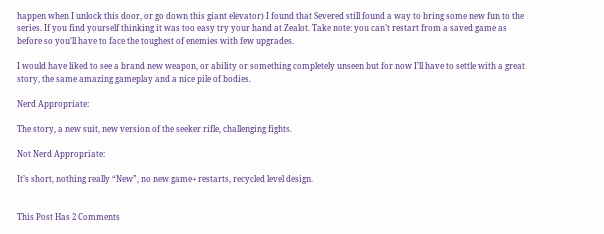happen when I unlock this door, or go down this giant elevator) I found that Severed still found a way to bring some new fun to the series. If you find yourself thinking it was too easy try your hand at Zealot. Take note: you can’t restart from a saved game as before so you’ll have to face the toughest of enemies with few upgrades.

I would have liked to see a brand new weapon, or ability or something completely unseen but for now I’ll have to settle with a great story, the same amazing gameplay and a nice pile of bodies.

Nerd Appropriate:

The story, a new suit, new version of the seeker rifle, challenging fights.

Not Nerd Appropriate:

It’s short, nothing really “New”, no new game+ restarts, recycled level design.


This Post Has 2 Comments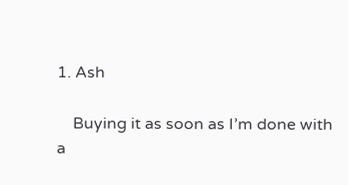1. Ash

    Buying it as soon as I’m done with a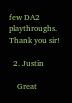few DA2 playthroughs. Thank you sir!

  2. Justin

    Great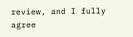review, and I fully agree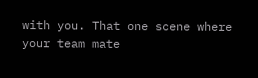with you. That one scene where your team mate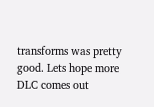transforms was pretty good. Lets hope more DLC comes out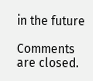in the future

Comments are closed.